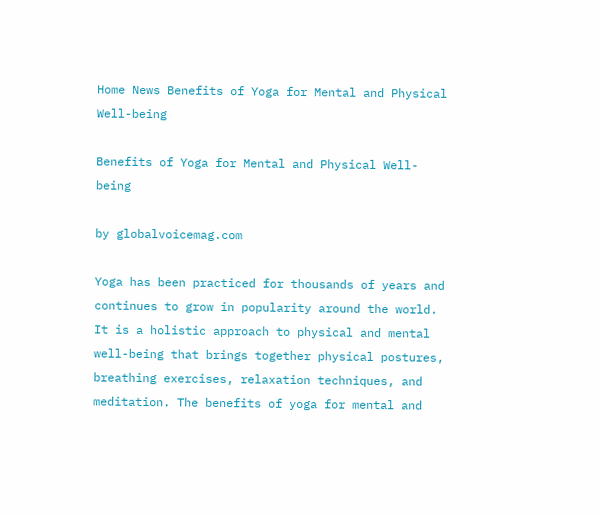Home News Benefits of Yoga for Mental and Physical Well-being

Benefits of Yoga for Mental and Physical Well-being

by globalvoicemag.com

Yoga has been practiced for thousands of years and continues to grow in popularity around the world. It is a holistic approach to physical and mental well-being that brings together physical postures, breathing exercises, relaxation techniques, and meditation. The benefits of yoga for mental and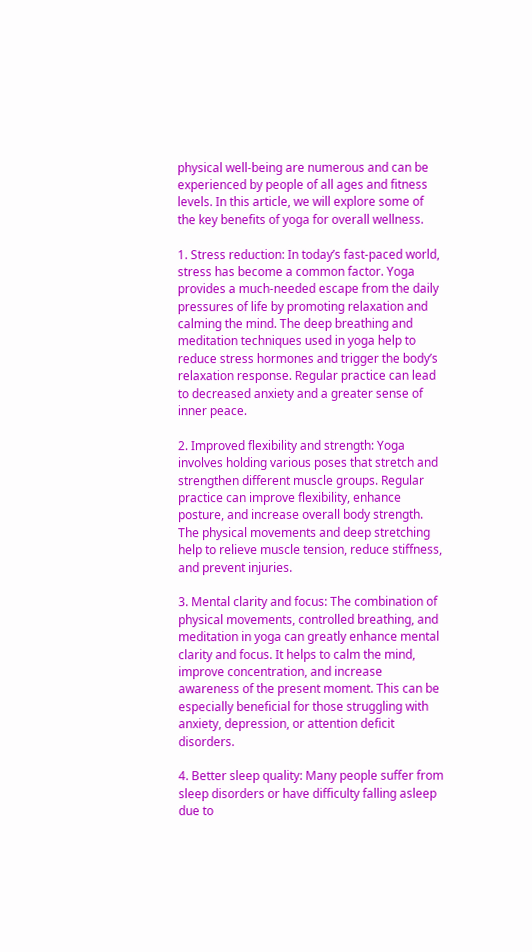physical well-being are numerous and can be experienced by people of all ages and fitness levels. In this article, we will explore some of the key benefits of yoga for overall wellness.

1. Stress reduction: In today’s fast-paced world, stress has become a common factor. Yoga provides a much-needed escape from the daily pressures of life by promoting relaxation and calming the mind. The deep breathing and meditation techniques used in yoga help to reduce stress hormones and trigger the body’s relaxation response. Regular practice can lead to decreased anxiety and a greater sense of inner peace.

2. Improved flexibility and strength: Yoga involves holding various poses that stretch and strengthen different muscle groups. Regular practice can improve flexibility, enhance posture, and increase overall body strength. The physical movements and deep stretching help to relieve muscle tension, reduce stiffness, and prevent injuries.

3. Mental clarity and focus: The combination of physical movements, controlled breathing, and meditation in yoga can greatly enhance mental clarity and focus. It helps to calm the mind, improve concentration, and increase awareness of the present moment. This can be especially beneficial for those struggling with anxiety, depression, or attention deficit disorders.

4. Better sleep quality: Many people suffer from sleep disorders or have difficulty falling asleep due to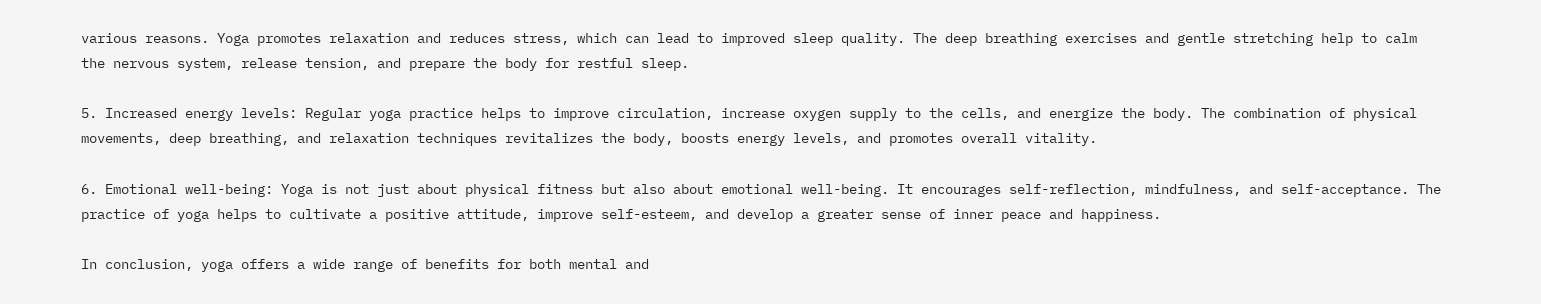various reasons. Yoga promotes relaxation and reduces stress, which can lead to improved sleep quality. The deep breathing exercises and gentle stretching help to calm the nervous system, release tension, and prepare the body for restful sleep.

5. Increased energy levels: Regular yoga practice helps to improve circulation, increase oxygen supply to the cells, and energize the body. The combination of physical movements, deep breathing, and relaxation techniques revitalizes the body, boosts energy levels, and promotes overall vitality.

6. Emotional well-being: Yoga is not just about physical fitness but also about emotional well-being. It encourages self-reflection, mindfulness, and self-acceptance. The practice of yoga helps to cultivate a positive attitude, improve self-esteem, and develop a greater sense of inner peace and happiness.

In conclusion, yoga offers a wide range of benefits for both mental and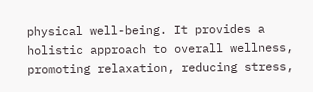physical well-being. It provides a holistic approach to overall wellness, promoting relaxation, reducing stress,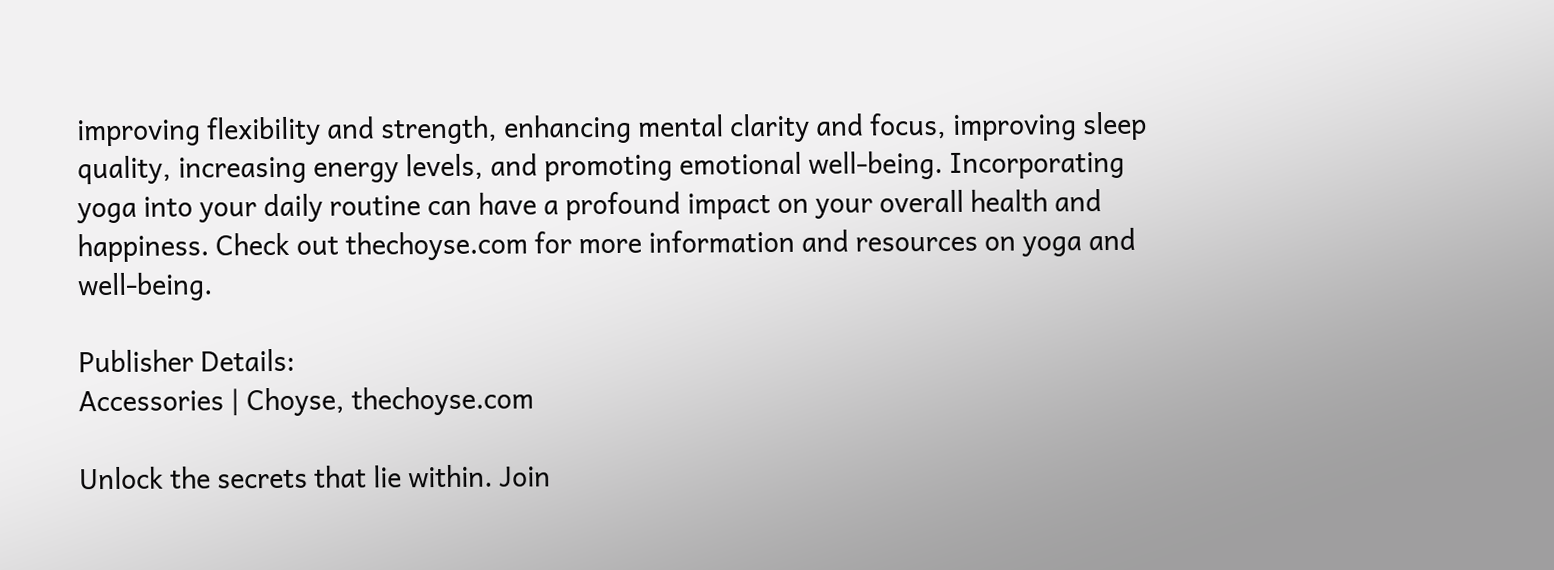improving flexibility and strength, enhancing mental clarity and focus, improving sleep quality, increasing energy levels, and promoting emotional well-being. Incorporating yoga into your daily routine can have a profound impact on your overall health and happiness. Check out thechoyse.com for more information and resources on yoga and well-being.

Publisher Details:
Accessories | Choyse, thechoyse.com

Unlock the secrets that lie within. Join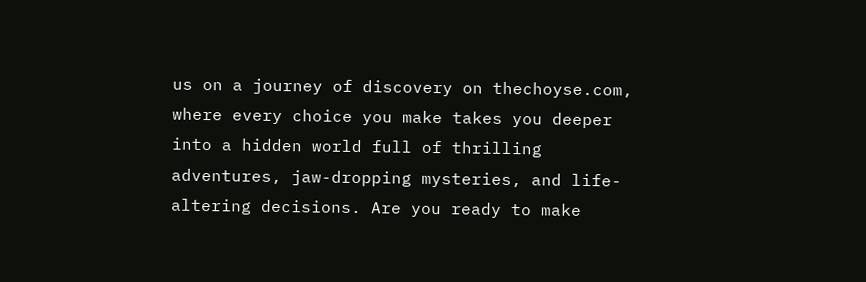us on a journey of discovery on thechoyse.com, where every choice you make takes you deeper into a hidden world full of thrilling adventures, jaw-dropping mysteries, and life-altering decisions. Are you ready to make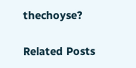thechoyse?

Related Posts